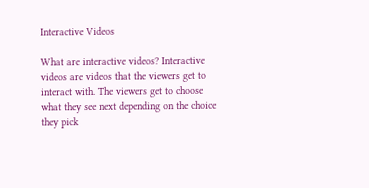Interactive Videos

What are interactive videos? Interactive videos are videos that the viewers get to interact with. The viewers get to choose what they see next depending on the choice they pick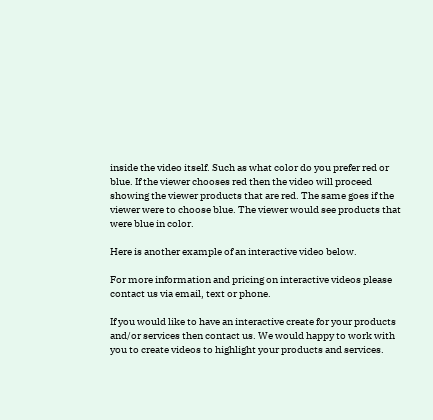inside the video itself. Such as what color do you prefer red or blue. If the viewer chooses red then the video will proceed showing the viewer products that are red. The same goes if the viewer were to choose blue. The viewer would see products that were blue in color.

Here is another example of an interactive video below.

For more information and pricing on interactive videos please contact us via email, text or phone.

If you would like to have an interactive create for your products and/or services then contact us. We would happy to work with you to create videos to highlight your products and services.